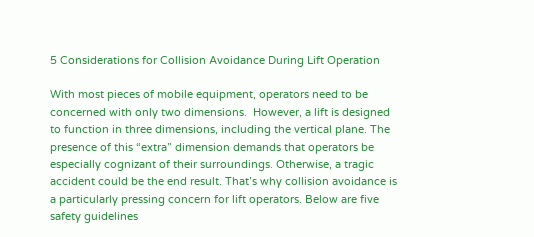5 Considerations for Collision Avoidance During Lift Operation

With most pieces of mobile equipment, operators need to be concerned with only two dimensions.  However, a lift is designed to function in three dimensions, including the vertical plane. The presence of this “extra” dimension demands that operators be especially cognizant of their surroundings. Otherwise, a tragic accident could be the end result. That’s why collision avoidance is a particularly pressing concern for lift operators. Below are five safety guidelines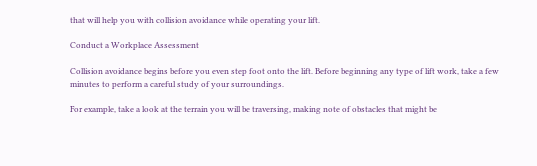that will help you with collision avoidance while operating your lift.

Conduct a Workplace Assessment

Collision avoidance begins before you even step foot onto the lift. Before beginning any type of lift work, take a few minutes to perform a careful study of your surroundings.

For example, take a look at the terrain you will be traversing, making note of obstacles that might be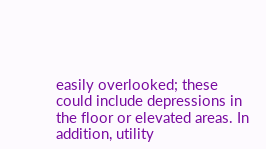easily overlooked; these could include depressions in the floor or elevated areas. In addition, utility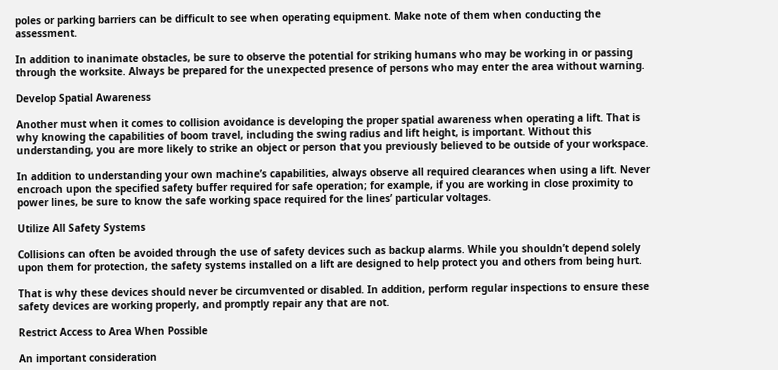poles or parking barriers can be difficult to see when operating equipment. Make note of them when conducting the assessment.

In addition to inanimate obstacles, be sure to observe the potential for striking humans who may be working in or passing through the worksite. Always be prepared for the unexpected presence of persons who may enter the area without warning.

Develop Spatial Awareness

Another must when it comes to collision avoidance is developing the proper spatial awareness when operating a lift. That is why knowing the capabilities of boom travel, including the swing radius and lift height, is important. Without this understanding, you are more likely to strike an object or person that you previously believed to be outside of your workspace.

In addition to understanding your own machine’s capabilities, always observe all required clearances when using a lift. Never encroach upon the specified safety buffer required for safe operation; for example, if you are working in close proximity to power lines, be sure to know the safe working space required for the lines’ particular voltages.

Utilize All Safety Systems

Collisions can often be avoided through the use of safety devices such as backup alarms. While you shouldn’t depend solely upon them for protection, the safety systems installed on a lift are designed to help protect you and others from being hurt.

That is why these devices should never be circumvented or disabled. In addition, perform regular inspections to ensure these safety devices are working properly, and promptly repair any that are not.

Restrict Access to Area When Possible

An important consideration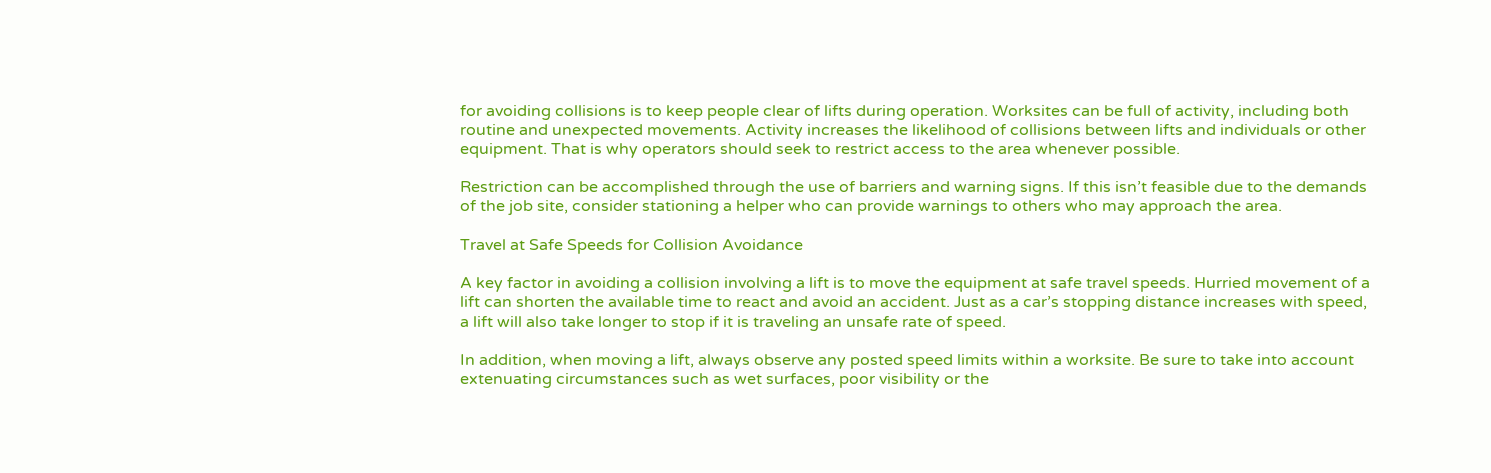for avoiding collisions is to keep people clear of lifts during operation. Worksites can be full of activity, including both routine and unexpected movements. Activity increases the likelihood of collisions between lifts and individuals or other equipment. That is why operators should seek to restrict access to the area whenever possible.

Restriction can be accomplished through the use of barriers and warning signs. If this isn’t feasible due to the demands of the job site, consider stationing a helper who can provide warnings to others who may approach the area.

Travel at Safe Speeds for Collision Avoidance

A key factor in avoiding a collision involving a lift is to move the equipment at safe travel speeds. Hurried movement of a lift can shorten the available time to react and avoid an accident. Just as a car’s stopping distance increases with speed, a lift will also take longer to stop if it is traveling an unsafe rate of speed.

In addition, when moving a lift, always observe any posted speed limits within a worksite. Be sure to take into account extenuating circumstances such as wet surfaces, poor visibility or the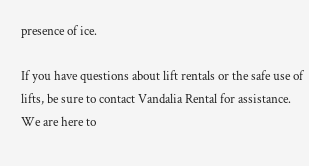presence of ice.

If you have questions about lift rentals or the safe use of lifts, be sure to contact Vandalia Rental for assistance. We are here to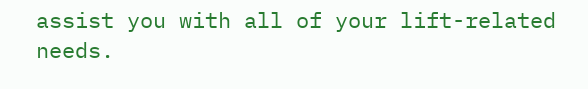assist you with all of your lift-related needs.